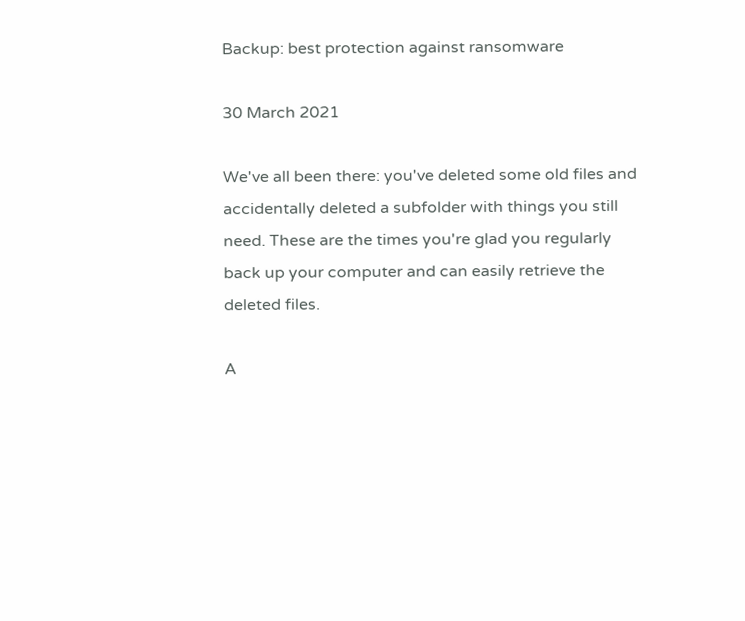Backup: best protection against ransomware

30 March 2021

We've all been there: you've deleted some old files and accidentally deleted a subfolder with things you still need. These are the times you're glad you regularly back up your computer and can easily retrieve the deleted files.

A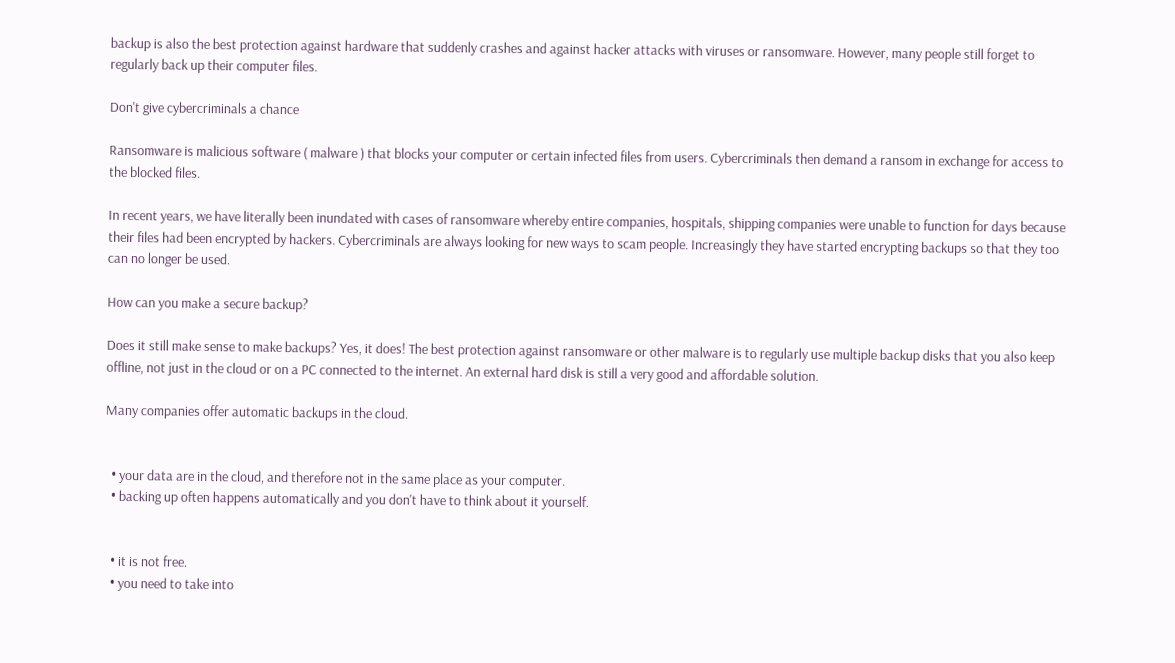backup is also the best protection against hardware that suddenly crashes and against hacker attacks with viruses or ransomware. However, many people still forget to regularly back up their computer files.

Don't give cybercriminals a chance

Ransomware is malicious software ( malware ) that blocks your computer or certain infected files from users. Cybercriminals then demand a ransom in exchange for access to the blocked files.

In recent years, we have literally been inundated with cases of ransomware whereby entire companies, hospitals, shipping companies were unable to function for days because their files had been encrypted by hackers. Cybercriminals are always looking for new ways to scam people. Increasingly they have started encrypting backups so that they too can no longer be used.

How can you make a secure backup?

Does it still make sense to make backups? Yes, it does! The best protection against ransomware or other malware is to regularly use multiple backup disks that you also keep offline, not just in the cloud or on a PC connected to the internet. An external hard disk is still a very good and affordable solution.

Many companies offer automatic backups in the cloud.


  • your data are in the cloud, and therefore not in the same place as your computer.
  • backing up often happens automatically and you don't have to think about it yourself.


  • it is not free.
  • you need to take into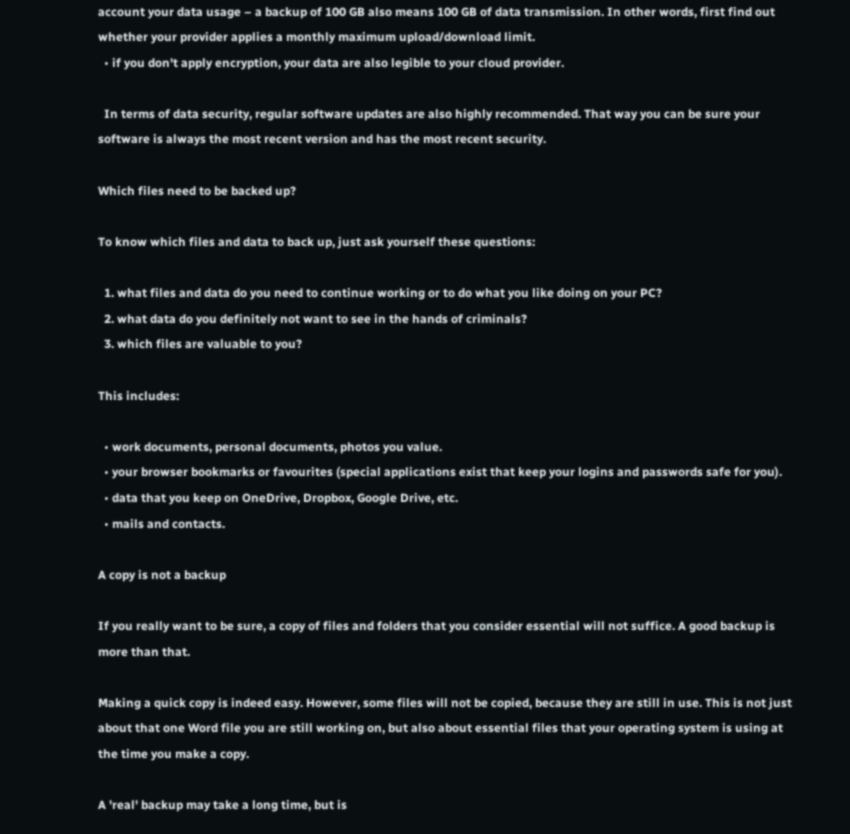account your data usage – a backup of 100 GB also means 100 GB of data transmission. In other words, first find out whether your provider applies a monthly maximum upload/download limit.
  • if you don't apply encryption, your data are also legible to your cloud provider.

  In terms of data security, regular software updates are also highly recommended. That way you can be sure your software is always the most recent version and has the most recent security.

Which files need to be backed up?

To know which files and data to back up, just ask yourself these questions:

  1. what files and data do you need to continue working or to do what you like doing on your PC?
  2. what data do you definitely not want to see in the hands of criminals?
  3. which files are valuable to you?

This includes:

  • work documents, personal documents, photos you value.
  • your browser bookmarks or favourites (special applications exist that keep your logins and passwords safe for you).
  • data that you keep on OneDrive, Dropbox, Google Drive, etc.
  • mails and contacts.

A copy is not a backup

If you really want to be sure, a copy of files and folders that you consider essential will not suffice. A good backup is more than that.

Making a quick copy is indeed easy. However, some files will not be copied, because they are still in use. This is not just about that one Word file you are still working on, but also about essential files that your operating system is using at the time you make a copy.

A 'real' backup may take a long time, but is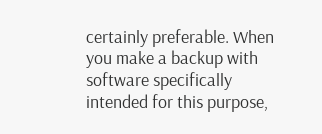certainly preferable. When you make a backup with software specifically intended for this purpose,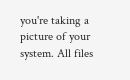you're taking a picture of your system. All files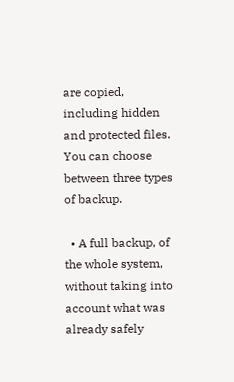are copied, including hidden and protected files. You can choose between three types of backup.

  • A full backup, of the whole system, without taking into account what was already safely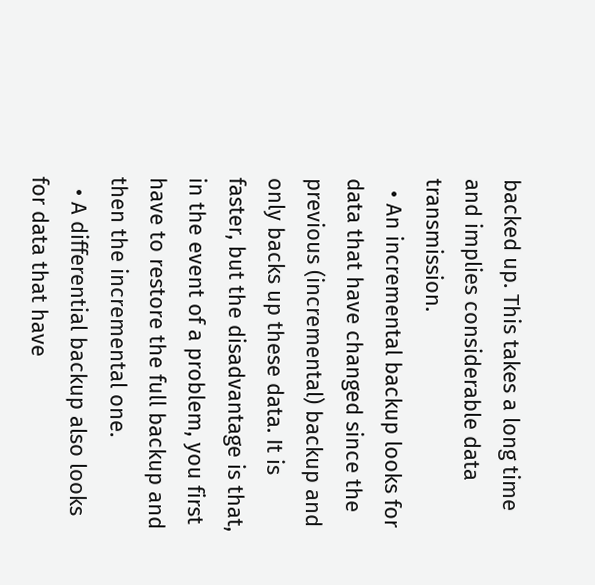backed up. This takes a long time and implies considerable data transmission.
  • An incremental backup looks for data that have changed since the previous (incremental) backup and only backs up these data. It is faster, but the disadvantage is that, in the event of a problem, you first have to restore the full backup and then the incremental one.
  • A differential backup also looks for data that have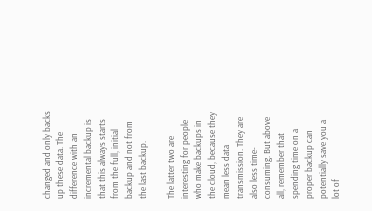changed and only backs up these data. The difference with an incremental backup is that this always starts from the full, initial backup and not from the last backup.

The latter two are interesting for people who make backups in the cloud, because they mean less data transmission. They are also less time-consuming. But above all, remember that spending time on a proper backup can potentially save you a lot of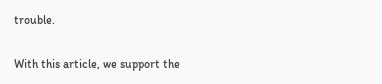trouble.

With this article, we support the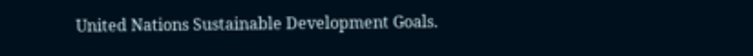United Nations Sustainable Development Goals.